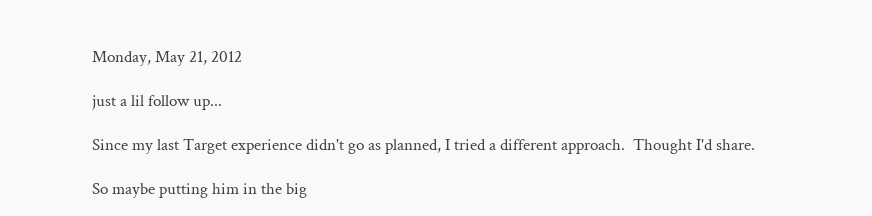Monday, May 21, 2012

just a lil follow up...

Since my last Target experience didn't go as planned, I tried a different approach.  Thought I'd share.

So maybe putting him in the big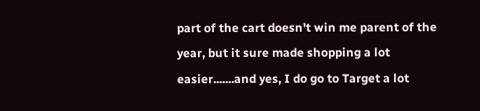part of the cart doesn't win me parent of the year, but it sure made shopping a lot easier.......and yes, I do go to Target a lot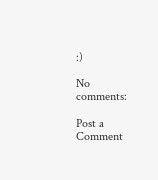:)

No comments:

Post a Comment